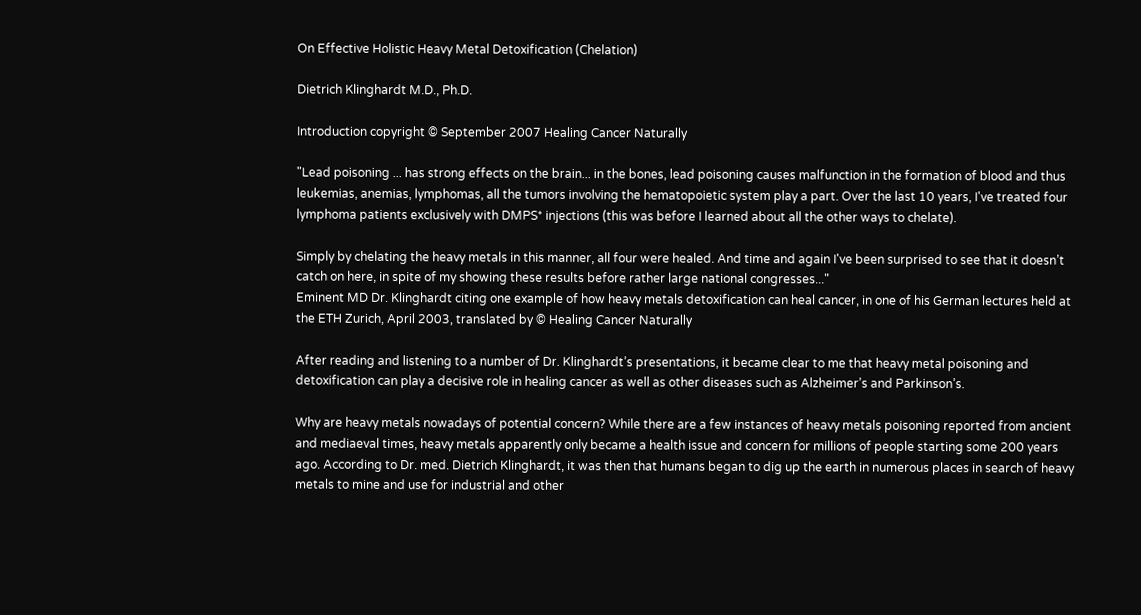On Effective Holistic Heavy Metal Detoxification (Chelation)

Dietrich Klinghardt M.D., Ph.D.

Introduction copyright © September 2007 Healing Cancer Naturally

"Lead poisoning ... has strong effects on the brain... in the bones, lead poisoning causes malfunction in the formation of blood and thus leukemias, anemias, lymphomas, all the tumors involving the hematopoietic system play a part. Over the last 10 years, I've treated four lymphoma patients exclusively with DMPS* injections (this was before I learned about all the other ways to chelate).

Simply by chelating the heavy metals in this manner, all four were healed. And time and again I've been surprised to see that it doesn’t catch on here, in spite of my showing these results before rather large national congresses..."
Eminent MD Dr. Klinghardt citing one example of how heavy metals detoxification can heal cancer, in one of his German lectures held at the ETH Zurich, April 2003, translated by © Healing Cancer Naturally

After reading and listening to a number of Dr. Klinghardt’s presentations, it became clear to me that heavy metal poisoning and detoxification can play a decisive role in healing cancer as well as other diseases such as Alzheimer’s and Parkinson’s.

Why are heavy metals nowadays of potential concern? While there are a few instances of heavy metals poisoning reported from ancient and mediaeval times, heavy metals apparently only became a health issue and concern for millions of people starting some 200 years ago. According to Dr. med. Dietrich Klinghardt, it was then that humans began to dig up the earth in numerous places in search of heavy metals to mine and use for industrial and other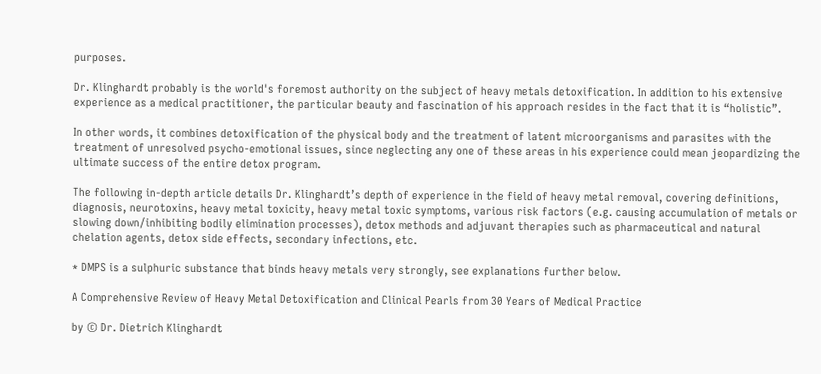purposes.

Dr. Klinghardt probably is the world's foremost authority on the subject of heavy metals detoxification. In addition to his extensive experience as a medical practitioner, the particular beauty and fascination of his approach resides in the fact that it is “holistic”.

In other words, it combines detoxification of the physical body and the treatment of latent microorganisms and parasites with the treatment of unresolved psycho-emotional issues, since neglecting any one of these areas in his experience could mean jeopardizing the ultimate success of the entire detox program.

The following in-depth article details Dr. Klinghardt’s depth of experience in the field of heavy metal removal, covering definitions, diagnosis, neurotoxins, heavy metal toxicity, heavy metal toxic symptoms, various risk factors (e.g. causing accumulation of metals or slowing down/inhibiting bodily elimination processes), detox methods and adjuvant therapies such as pharmaceutical and natural chelation agents, detox side effects, secondary infections, etc.

* DMPS is a sulphuric substance that binds heavy metals very strongly, see explanations further below.

A Comprehensive Review of Heavy Metal Detoxification and Clinical Pearls from 30 Years of Medical Practice

by © Dr. Dietrich Klinghardt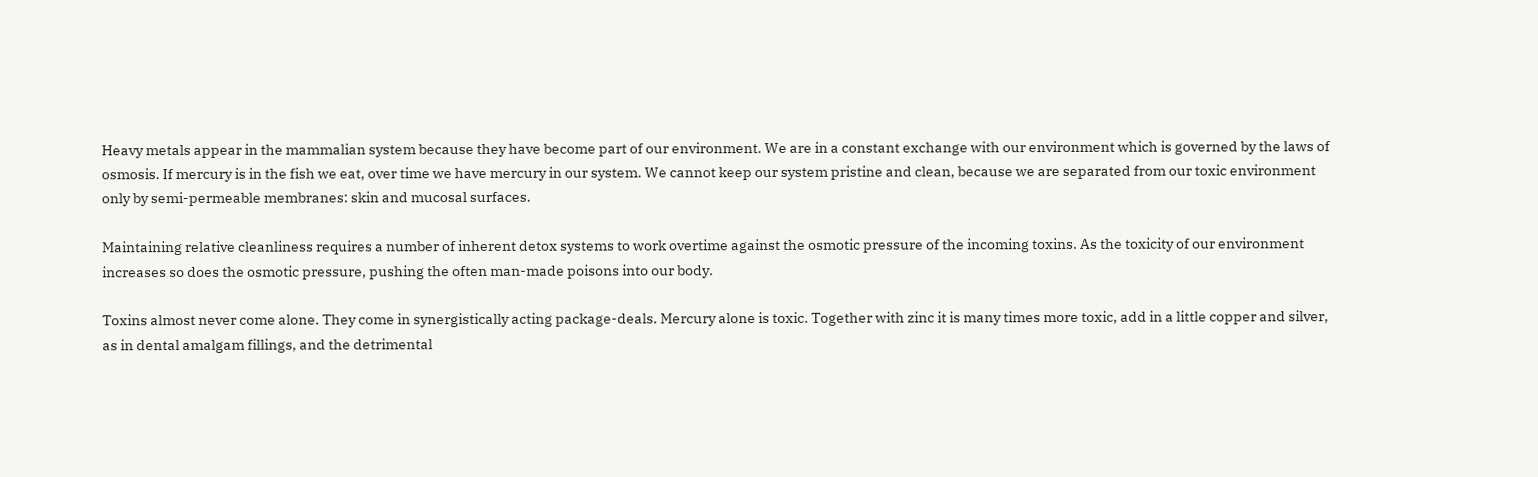Heavy metals appear in the mammalian system because they have become part of our environment. We are in a constant exchange with our environment which is governed by the laws of osmosis. If mercury is in the fish we eat, over time we have mercury in our system. We cannot keep our system pristine and clean, because we are separated from our toxic environment only by semi-permeable membranes: skin and mucosal surfaces.

Maintaining relative cleanliness requires a number of inherent detox systems to work overtime against the osmotic pressure of the incoming toxins. As the toxicity of our environment increases so does the osmotic pressure, pushing the often man-made poisons into our body.

Toxins almost never come alone. They come in synergistically acting package-deals. Mercury alone is toxic. Together with zinc it is many times more toxic, add in a little copper and silver, as in dental amalgam fillings, and the detrimental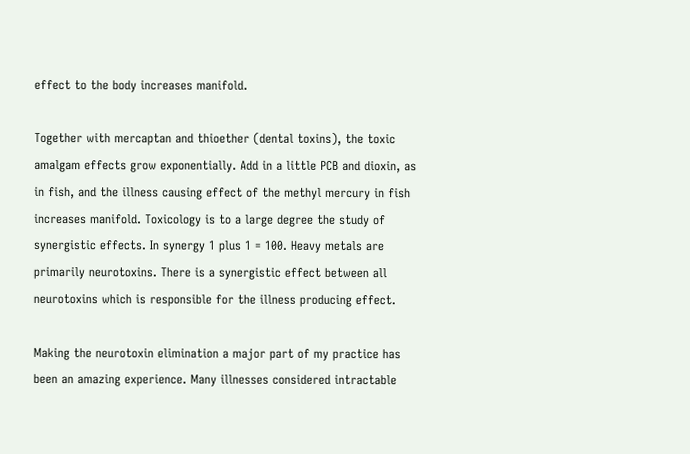effect to the body increases manifold.

Together with mercaptan and thioether (dental toxins), the toxic amalgam effects grow exponentially. Add in a little PCB and dioxin, as in fish, and the illness causing effect of the methyl mercury in fish increases manifold. Toxicology is to a large degree the study of synergistic effects. In synergy 1 plus 1 = 100. Heavy metals are primarily neurotoxins. There is a synergistic effect between all neurotoxins which is responsible for the illness producing effect.

Making the neurotoxin elimination a major part of my practice has been an amazing experience. Many illnesses considered intractable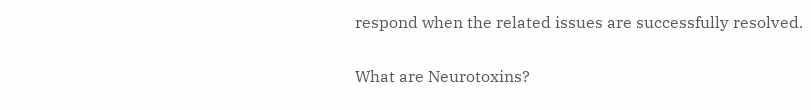respond when the related issues are successfully resolved.

What are Neurotoxins?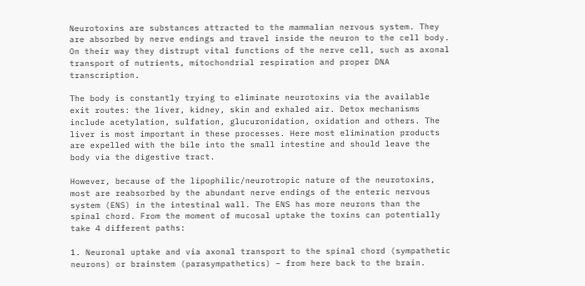Neurotoxins are substances attracted to the mammalian nervous system. They are absorbed by nerve endings and travel inside the neuron to the cell body. On their way they distrupt vital functions of the nerve cell, such as axonal transport of nutrients, mitochondrial respiration and proper DNA transcription.

The body is constantly trying to eliminate neurotoxins via the available exit routes: the liver, kidney, skin and exhaled air. Detox mechanisms include acetylation, sulfation, glucuronidation, oxidation and others. The liver is most important in these processes. Here most elimination products are expelled with the bile into the small intestine and should leave the body via the digestive tract.

However, because of the lipophilic/neurotropic nature of the neurotoxins, most are reabsorbed by the abundant nerve endings of the enteric nervous system (ENS) in the intestinal wall. The ENS has more neurons than the spinal chord. From the moment of mucosal uptake the toxins can potentially take 4 different paths:

1. Neuronal uptake and via axonal transport to the spinal chord (sympathetic neurons) or brainstem (parasympathetics) – from here back to the brain.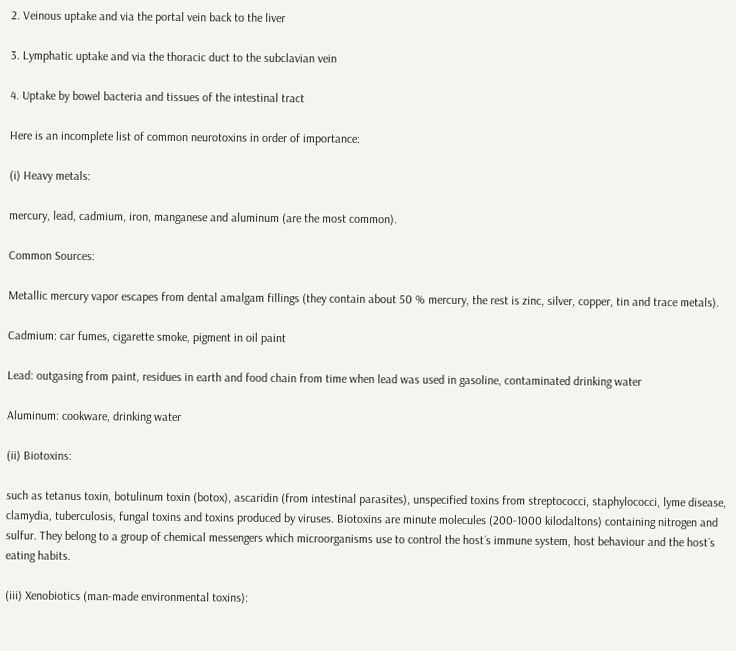2. Veinous uptake and via the portal vein back to the liver

3. Lymphatic uptake and via the thoracic duct to the subclavian vein

4. Uptake by bowel bacteria and tissues of the intestinal tract

Here is an incomplete list of common neurotoxins in order of importance:

(i) Heavy metals:

mercury, lead, cadmium, iron, manganese and aluminum (are the most common).

Common Sources:

Metallic mercury vapor escapes from dental amalgam fillings (they contain about 50 % mercury, the rest is zinc, silver, copper, tin and trace metals).

Cadmium: car fumes, cigarette smoke, pigment in oil paint

Lead: outgasing from paint, residues in earth and food chain from time when lead was used in gasoline, contaminated drinking water

Aluminum: cookware, drinking water

(ii) Biotoxins:

such as tetanus toxin, botulinum toxin (botox), ascaridin (from intestinal parasites), unspecified toxins from streptococci, staphylococci, lyme disease, clamydia, tuberculosis, fungal toxins and toxins produced by viruses. Biotoxins are minute molecules (200-1000 kilodaltons) containing nitrogen and sulfur. They belong to a group of chemical messengers which microorganisms use to control the host´s immune system, host behaviour and the host´s eating habits.

(iii) Xenobiotics (man-made environmental toxins):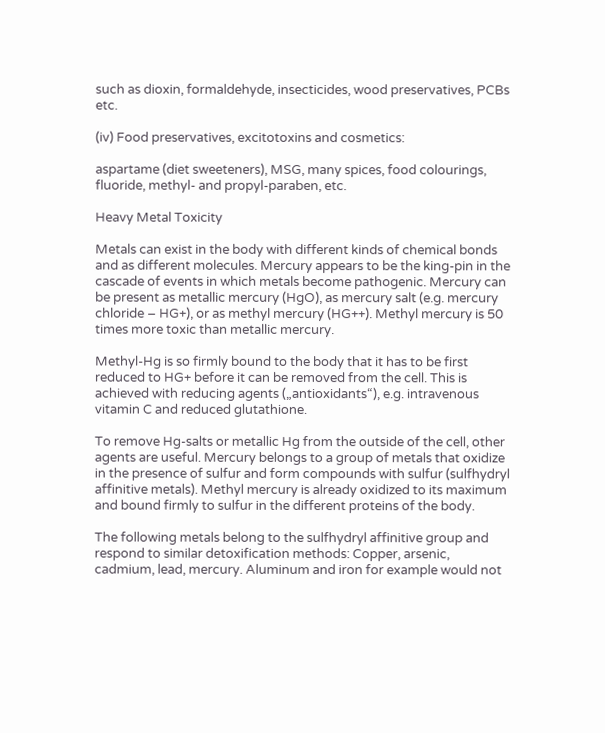such as dioxin, formaldehyde, insecticides, wood preservatives, PCBs etc.

(iv) Food preservatives, excitotoxins and cosmetics:

aspartame (diet sweeteners), MSG, many spices, food colourings, fluoride, methyl- and propyl-paraben, etc.

Heavy Metal Toxicity

Metals can exist in the body with different kinds of chemical bonds and as different molecules. Mercury appears to be the king-pin in the cascade of events in which metals become pathogenic. Mercury can be present as metallic mercury (HgO), as mercury salt (e.g. mercury chloride – HG+), or as methyl mercury (HG++). Methyl mercury is 50 times more toxic than metallic mercury.

Methyl-Hg is so firmly bound to the body that it has to be first reduced to HG+ before it can be removed from the cell. This is achieved with reducing agents („antioxidants“), e.g. intravenous vitamin C and reduced glutathione.

To remove Hg-salts or metallic Hg from the outside of the cell, other agents are useful. Mercury belongs to a group of metals that oxidize in the presence of sulfur and form compounds with sulfur (sulfhydryl affinitive metals). Methyl mercury is already oxidized to its maximum and bound firmly to sulfur in the different proteins of the body.

The following metals belong to the sulfhydryl affinitive group and respond to similar detoxification methods: Copper, arsenic, cadmium, lead, mercury. Aluminum and iron for example would not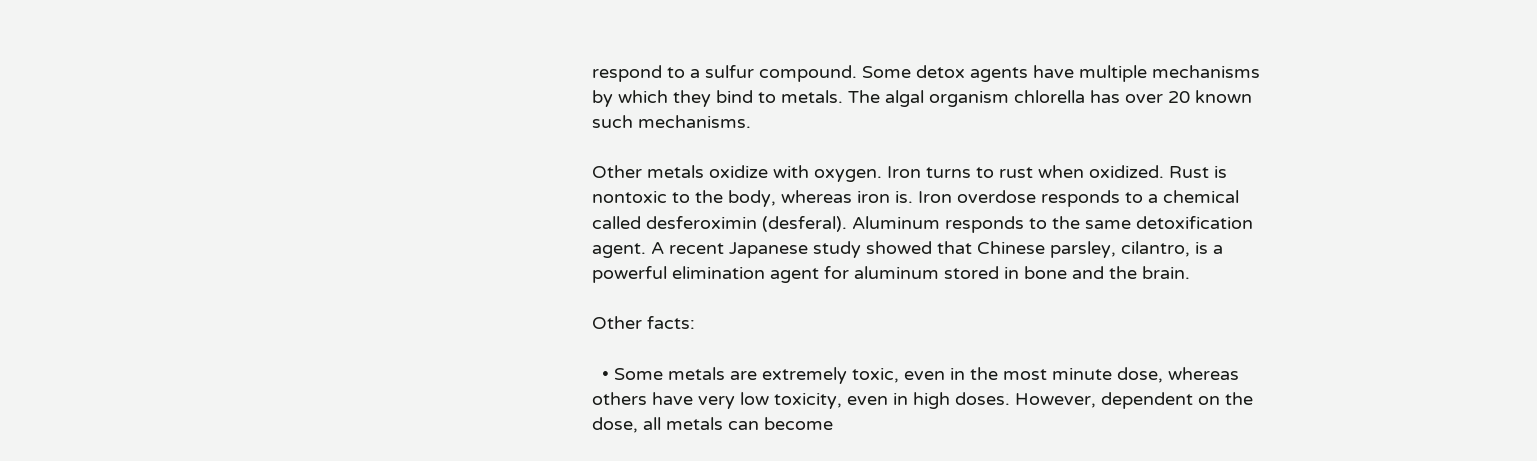respond to a sulfur compound. Some detox agents have multiple mechanisms by which they bind to metals. The algal organism chlorella has over 20 known such mechanisms.

Other metals oxidize with oxygen. Iron turns to rust when oxidized. Rust is nontoxic to the body, whereas iron is. Iron overdose responds to a chemical called desferoximin (desferal). Aluminum responds to the same detoxification agent. A recent Japanese study showed that Chinese parsley, cilantro, is a powerful elimination agent for aluminum stored in bone and the brain.

Other facts:

  • Some metals are extremely toxic, even in the most minute dose, whereas others have very low toxicity, even in high doses. However, dependent on the dose, all metals can become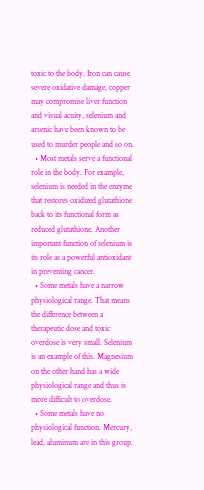toxic to the body. Iron can cause severe oxidative damage, copper may compromise liver function and visual acuity, selenium and arsenic have been known to be used to murder people and so on.
  • Most metals serve a functional role in the body. For example, selenium is needed in the enzyme that restores oxidized glutathione back to its functional form as reduced glutathione. Another important function of selenium is its role as a powerful antioxidant in preventing cancer.
  • Some metals have a narrow physiological range. That means the difference between a therapeutic dose and toxic overdose is very small. Selenium is an example of this. Magnesium on the other hand has a wide physiological range and thus is more difficult to overdose.
  • Some metals have no physiological function. Mercury, lead, aluminum are in this group.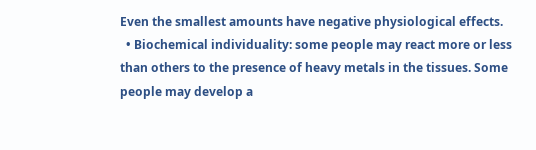Even the smallest amounts have negative physiological effects.
  • Biochemical individuality: some people may react more or less than others to the presence of heavy metals in the tissues. Some people may develop a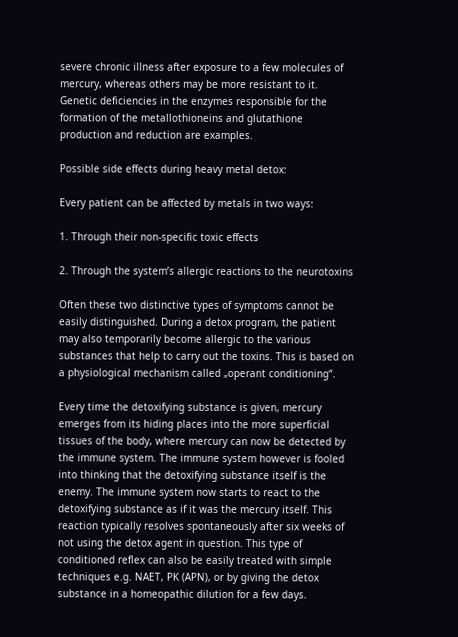severe chronic illness after exposure to a few molecules of mercury, whereas others may be more resistant to it. Genetic deficiencies in the enzymes responsible for the formation of the metallothioneins and glutathione production and reduction are examples.

Possible side effects during heavy metal detox:

Every patient can be affected by metals in two ways:

1. Through their non-specific toxic effects

2. Through the system’s allergic reactions to the neurotoxins

Often these two distinctive types of symptoms cannot be easily distinguished. During a detox program, the patient may also temporarily become allergic to the various substances that help to carry out the toxins. This is based on a physiological mechanism called „operant conditioning“.

Every time the detoxifying substance is given, mercury emerges from its hiding places into the more superficial tissues of the body, where mercury can now be detected by the immune system. The immune system however is fooled into thinking that the detoxifying substance itself is the enemy. The immune system now starts to react to the detoxifying substance as if it was the mercury itself. This reaction typically resolves spontaneously after six weeks of not using the detox agent in question. This type of conditioned reflex can also be easily treated with simple techniques e.g. NAET, PK (APN), or by giving the detox substance in a homeopathic dilution for a few days.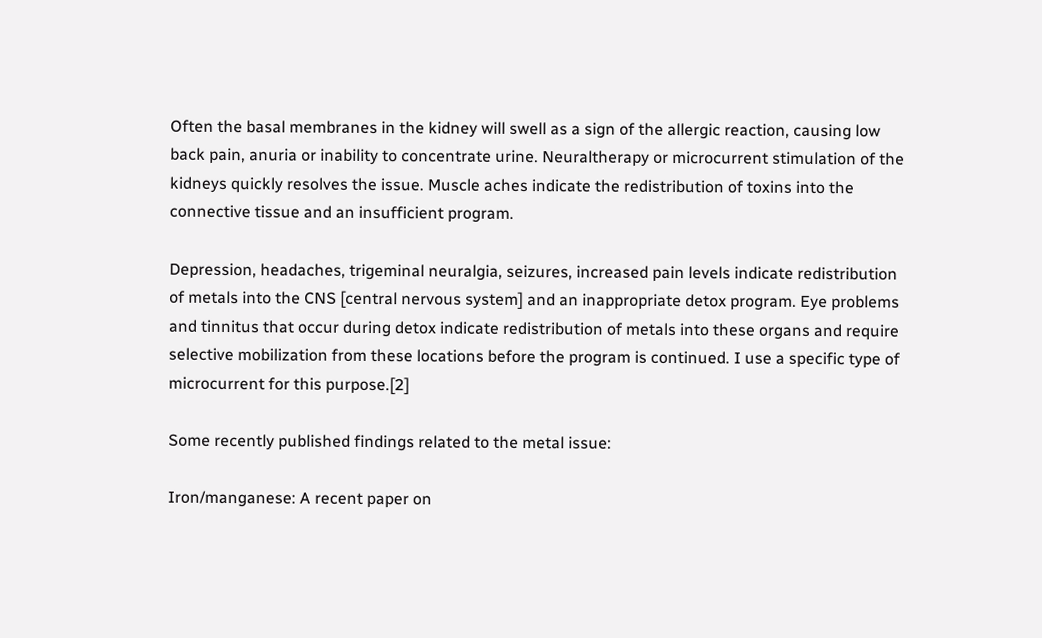Often the basal membranes in the kidney will swell as a sign of the allergic reaction, causing low back pain, anuria or inability to concentrate urine. Neuraltherapy or microcurrent stimulation of the kidneys quickly resolves the issue. Muscle aches indicate the redistribution of toxins into the connective tissue and an insufficient program.

Depression, headaches, trigeminal neuralgia, seizures, increased pain levels indicate redistribution of metals into the CNS [central nervous system] and an inappropriate detox program. Eye problems and tinnitus that occur during detox indicate redistribution of metals into these organs and require selective mobilization from these locations before the program is continued. I use a specific type of microcurrent for this purpose.[2]

Some recently published findings related to the metal issue:

Iron/manganese: A recent paper on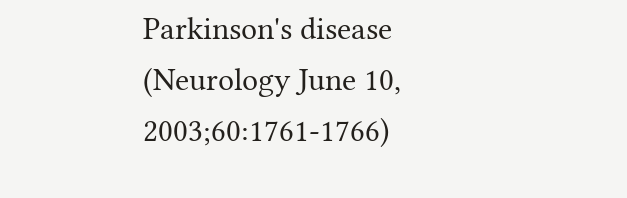Parkinson's disease (Neurology June 10, 2003;60:1761-1766)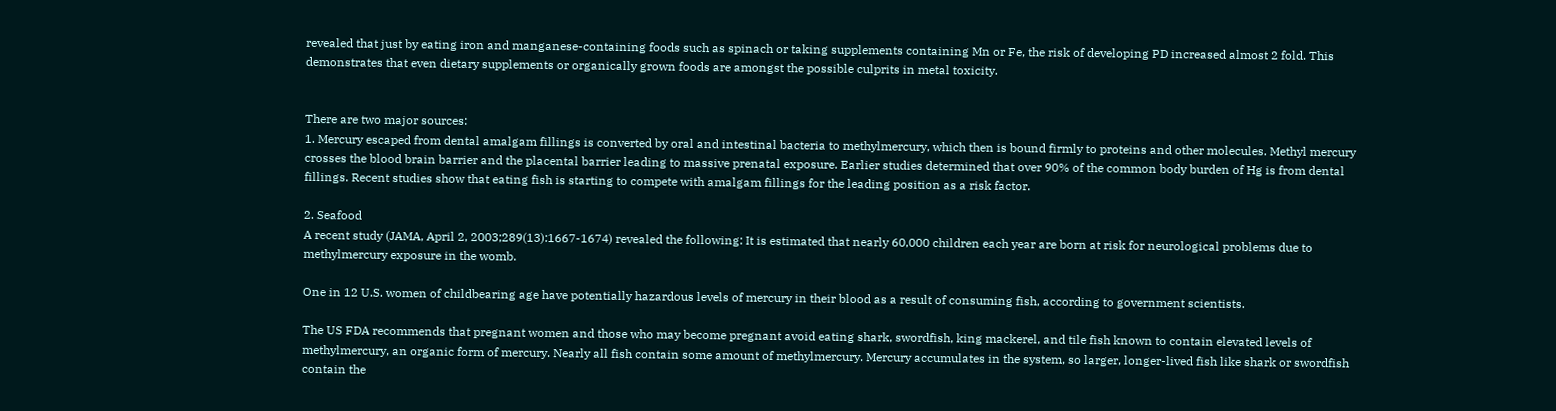revealed that just by eating iron and manganese-containing foods such as spinach or taking supplements containing Mn or Fe, the risk of developing PD increased almost 2 fold. This demonstrates that even dietary supplements or organically grown foods are amongst the possible culprits in metal toxicity.


There are two major sources:
1. Mercury escaped from dental amalgam fillings is converted by oral and intestinal bacteria to methylmercury, which then is bound firmly to proteins and other molecules. Methyl mercury crosses the blood brain barrier and the placental barrier leading to massive prenatal exposure. Earlier studies determined that over 90% of the common body burden of Hg is from dental fillings. Recent studies show that eating fish is starting to compete with amalgam fillings for the leading position as a risk factor.

2. Seafood
A recent study (JAMA, April 2, 2003;289(13):1667-1674) revealed the following: It is estimated that nearly 60,000 children each year are born at risk for neurological problems due to methylmercury exposure in the womb.

One in 12 U.S. women of childbearing age have potentially hazardous levels of mercury in their blood as a result of consuming fish, according to government scientists.

The US FDA recommends that pregnant women and those who may become pregnant avoid eating shark, swordfish, king mackerel, and tile fish known to contain elevated levels of methylmercury, an organic form of mercury. Nearly all fish contain some amount of methylmercury. Mercury accumulates in the system, so larger, longer-lived fish like shark or swordfish contain the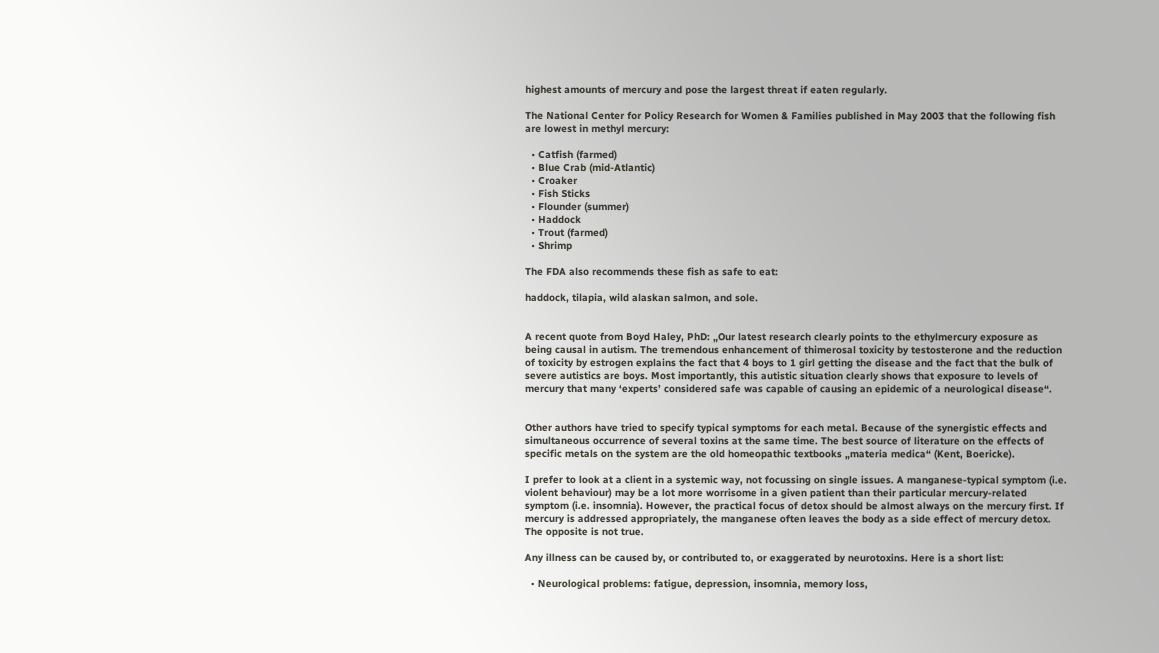highest amounts of mercury and pose the largest threat if eaten regularly.

The National Center for Policy Research for Women & Families published in May 2003 that the following fish are lowest in methyl mercury:

  • Catfish (farmed)
  • Blue Crab (mid-Atlantic)
  • Croaker
  • Fish Sticks
  • Flounder (summer)
  • Haddock
  • Trout (farmed)
  • Shrimp

The FDA also recommends these fish as safe to eat:

haddock, tilapia, wild alaskan salmon, and sole.


A recent quote from Boyd Haley, PhD: „Our latest research clearly points to the ethylmercury exposure as being causal in autism. The tremendous enhancement of thimerosal toxicity by testosterone and the reduction of toxicity by estrogen explains the fact that 4 boys to 1 girl getting the disease and the fact that the bulk of severe autistics are boys. Most importantly, this autistic situation clearly shows that exposure to levels of mercury that many ‘experts’ considered safe was capable of causing an epidemic of a neurological disease“.


Other authors have tried to specify typical symptoms for each metal. Because of the synergistic effects and simultaneous occurrence of several toxins at the same time. The best source of literature on the effects of specific metals on the system are the old homeopathic textbooks „materia medica“ (Kent, Boericke).

I prefer to look at a client in a systemic way, not focussing on single issues. A manganese-typical symptom (i.e. violent behaviour) may be a lot more worrisome in a given patient than their particular mercury-related symptom (i.e. insomnia). However, the practical focus of detox should be almost always on the mercury first. If mercury is addressed appropriately, the manganese often leaves the body as a side effect of mercury detox. The opposite is not true.

Any illness can be caused by, or contributed to, or exaggerated by neurotoxins. Here is a short list:

  • Neurological problems: fatigue, depression, insomnia, memory loss,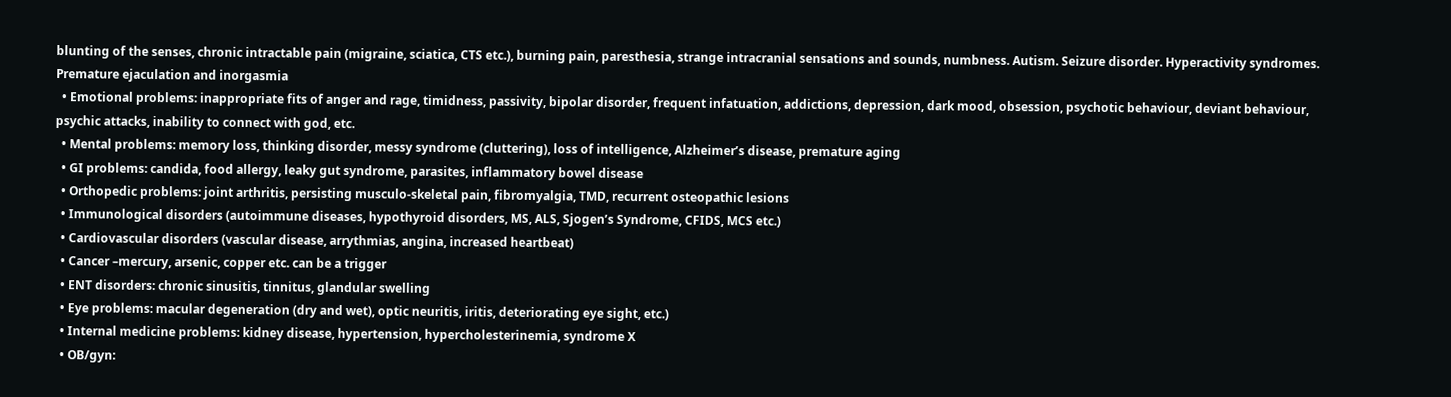blunting of the senses, chronic intractable pain (migraine, sciatica, CTS etc.), burning pain, paresthesia, strange intracranial sensations and sounds, numbness. Autism. Seizure disorder. Hyperactivity syndromes. Premature ejaculation and inorgasmia
  • Emotional problems: inappropriate fits of anger and rage, timidness, passivity, bipolar disorder, frequent infatuation, addictions, depression, dark mood, obsession, psychotic behaviour, deviant behaviour, psychic attacks, inability to connect with god, etc.
  • Mental problems: memory loss, thinking disorder, messy syndrome (cluttering), loss of intelligence, Alzheimer’s disease, premature aging
  • GI problems: candida, food allergy, leaky gut syndrome, parasites, inflammatory bowel disease
  • Orthopedic problems: joint arthritis, persisting musculo-skeletal pain, fibromyalgia, TMD, recurrent osteopathic lesions
  • Immunological disorders (autoimmune diseases, hypothyroid disorders, MS, ALS, Sjogen’s Syndrome, CFIDS, MCS etc.)
  • Cardiovascular disorders (vascular disease, arrythmias, angina, increased heartbeat)
  • Cancer –mercury, arsenic, copper etc. can be a trigger
  • ENT disorders: chronic sinusitis, tinnitus, glandular swelling
  • Eye problems: macular degeneration (dry and wet), optic neuritis, iritis, deteriorating eye sight, etc.)
  • Internal medicine problems: kidney disease, hypertension, hypercholesterinemia, syndrome X
  • OB/gyn: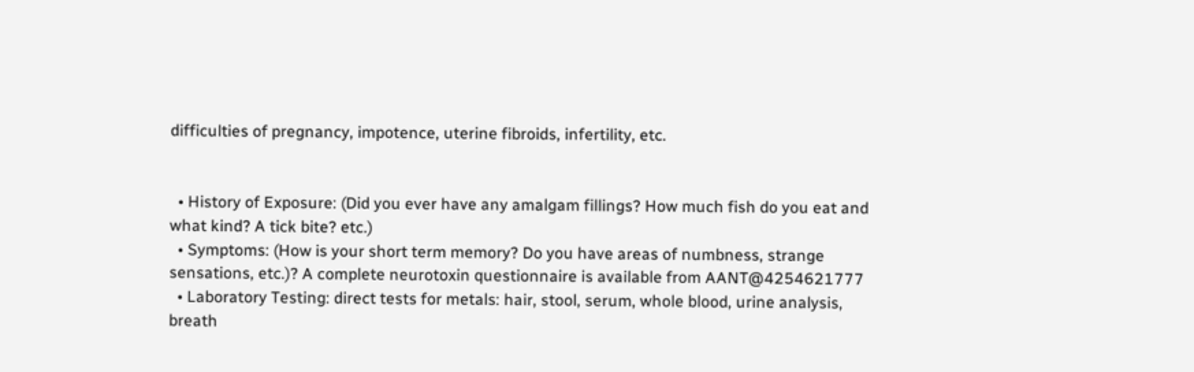difficulties of pregnancy, impotence, uterine fibroids, infertility, etc.


  • History of Exposure: (Did you ever have any amalgam fillings? How much fish do you eat and what kind? A tick bite? etc.)
  • Symptoms: (How is your short term memory? Do you have areas of numbness, strange sensations, etc.)? A complete neurotoxin questionnaire is available from AANT@4254621777
  • Laboratory Testing: direct tests for metals: hair, stool, serum, whole blood, urine analysis, breath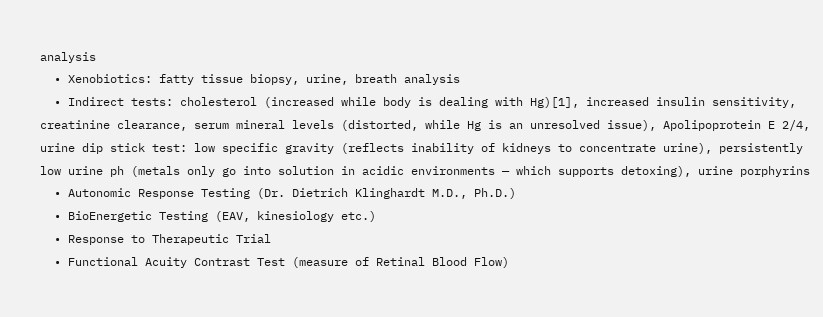analysis
  • Xenobiotics: fatty tissue biopsy, urine, breath analysis
  • Indirect tests: cholesterol (increased while body is dealing with Hg)[1], increased insulin sensitivity, creatinine clearance, serum mineral levels (distorted, while Hg is an unresolved issue), Apolipoprotein E 2/4, urine dip stick test: low specific gravity (reflects inability of kidneys to concentrate urine), persistently low urine ph (metals only go into solution in acidic environments — which supports detoxing), urine porphyrins
  • Autonomic Response Testing (Dr. Dietrich Klinghardt M.D., Ph.D.)
  • BioEnergetic Testing (EAV, kinesiology etc.)
  • Response to Therapeutic Trial
  • Functional Acuity Contrast Test (measure of Retinal Blood Flow)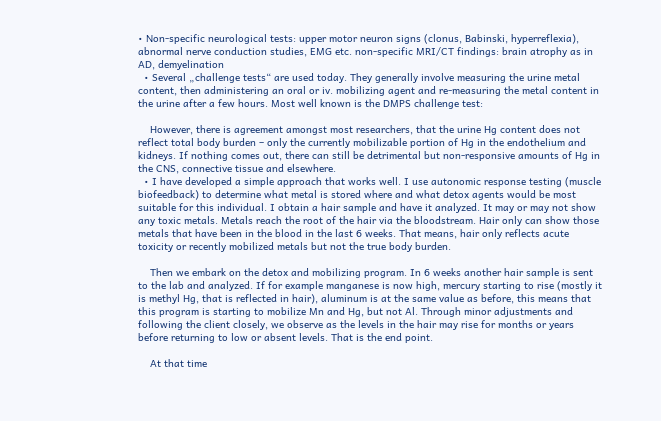• Non-specific neurological tests: upper motor neuron signs (clonus, Babinski, hyperreflexia), abnormal nerve conduction studies, EMG etc. non-specific MRI/CT findings: brain atrophy as in AD, demyelination
  • Several „challenge tests“ are used today. They generally involve measuring the urine metal content, then administering an oral or iv. mobilizing agent and re-measuring the metal content in the urine after a few hours. Most well known is the DMPS challenge test:

    However, there is agreement amongst most researchers, that the urine Hg content does not reflect total body burden – only the currently mobilizable portion of Hg in the endothelium and kidneys. If nothing comes out, there can still be detrimental but non-responsive amounts of Hg in the CNS, connective tissue and elsewhere.
  • I have developed a simple approach that works well. I use autonomic response testing (muscle biofeedback) to determine what metal is stored where and what detox agents would be most suitable for this individual. I obtain a hair sample and have it analyzed. It may or may not show any toxic metals. Metals reach the root of the hair via the bloodstream. Hair only can show those metals that have been in the blood in the last 6 weeks. That means, hair only reflects acute toxicity or recently mobilized metals but not the true body burden.

    Then we embark on the detox and mobilizing program. In 6 weeks another hair sample is sent to the lab and analyzed. If for example manganese is now high, mercury starting to rise (mostly it is methyl Hg, that is reflected in hair), aluminum is at the same value as before, this means that this program is starting to mobilize Mn and Hg, but not Al. Through minor adjustments and following the client closely, we observe as the levels in the hair may rise for months or years before returning to low or absent levels. That is the end point.

    At that time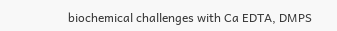biochemical challenges with Ca EDTA, DMPS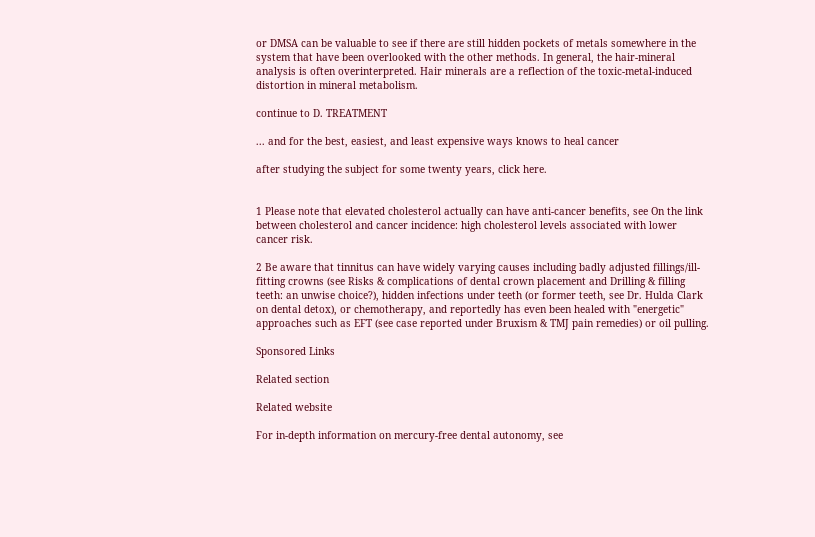or DMSA can be valuable to see if there are still hidden pockets of metals somewhere in the system that have been overlooked with the other methods. In general, the hair-mineral analysis is often overinterpreted. Hair minerals are a reflection of the toxic-metal-induced distortion in mineral metabolism.

continue to D. TREATMENT

... and for the best, easiest, and least expensive ways knows to heal cancer

after studying the subject for some twenty years, click here.


1 Please note that elevated cholesterol actually can have anti-cancer benefits, see On the link between cholesterol and cancer incidence: high cholesterol levels associated with lower cancer risk.

2 Be aware that tinnitus can have widely varying causes including badly adjusted fillings/ill-fitting crowns (see Risks & complications of dental crown placement and Drilling & filling teeth: an unwise choice?), hidden infections under teeth (or former teeth, see Dr. Hulda Clark on dental detox), or chemotherapy, and reportedly has even been healed with "energetic" approaches such as EFT (see case reported under Bruxism & TMJ pain remedies) or oil pulling.

Sponsored Links

Related section

Related website

For in-depth information on mercury-free dental autonomy, see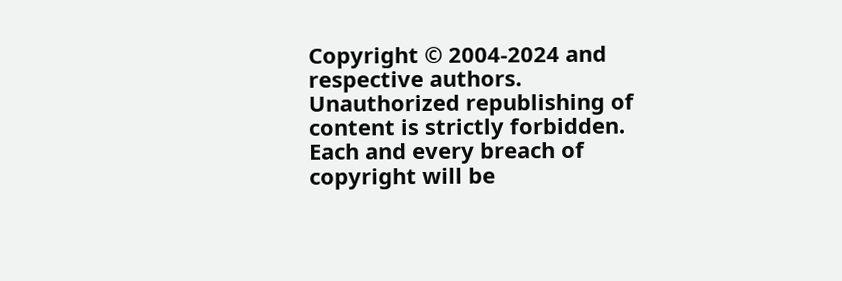Copyright © 2004-2024 and respective authors.
Unauthorized republishing of content is strictly forbidden. Each and every breach of copyright will be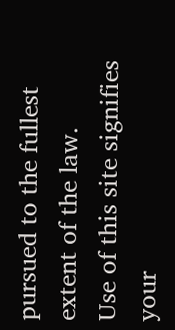pursued to the fullest extent of the law.
Use of this site signifies your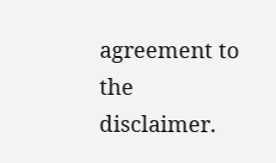agreement to the disclaimer.